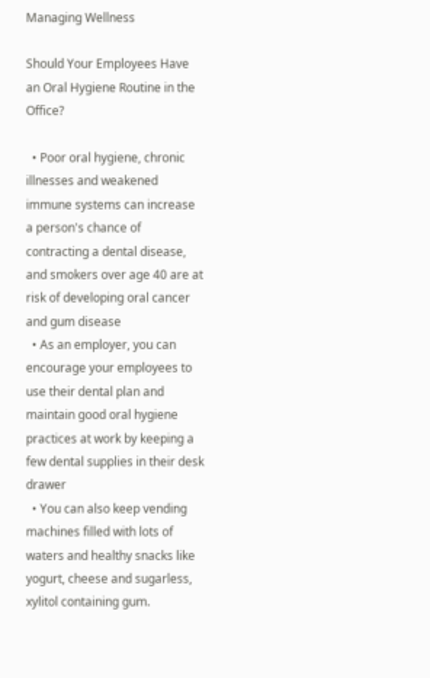Managing Wellness

Should Your Employees Have an Oral Hygiene Routine in the Office?

  • Poor oral hygiene, chronic illnesses and weakened immune systems can increase a person's chance of contracting a dental disease, and smokers over age 40 are at risk of developing oral cancer and gum disease
  • As an employer, you can encourage your employees to use their dental plan and maintain good oral hygiene practices at work by keeping a few dental supplies in their desk drawer
  • You can also keep vending machines filled with lots of waters and healthy snacks like yogurt, cheese and sugarless, xylitol containing gum.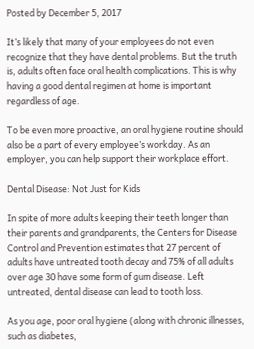Posted by December 5, 2017

It’s likely that many of your employees do not even recognize that they have dental problems. But the truth is, adults often face oral health complications. This is why having a good dental regimen at home is important regardless of age.

To be even more proactive, an oral hygiene routine should also be a part of every employee’s workday. As an employer, you can help support their workplace effort.

Dental Disease: Not Just for Kids

In spite of more adults keeping their teeth longer than their parents and grandparents, the Centers for Disease Control and Prevention estimates that 27 percent of adults have untreated tooth decay and 75% of all adults over age 30 have some form of gum disease. Left untreated, dental disease can lead to tooth loss.

As you age, poor oral hygiene (along with chronic illnesses, such as diabetes,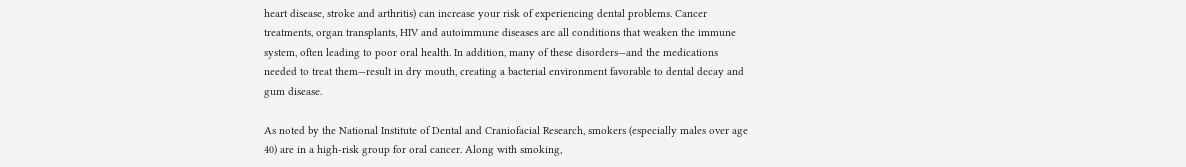heart disease, stroke and arthritis) can increase your risk of experiencing dental problems. Cancer treatments, organ transplants, HIV and autoimmune diseases are all conditions that weaken the immune system, often leading to poor oral health. In addition, many of these disorders—and the medications needed to treat them—result in dry mouth, creating a bacterial environment favorable to dental decay and gum disease.

As noted by the National Institute of Dental and Craniofacial Research, smokers (especially males over age 40) are in a high-risk group for oral cancer. Along with smoking,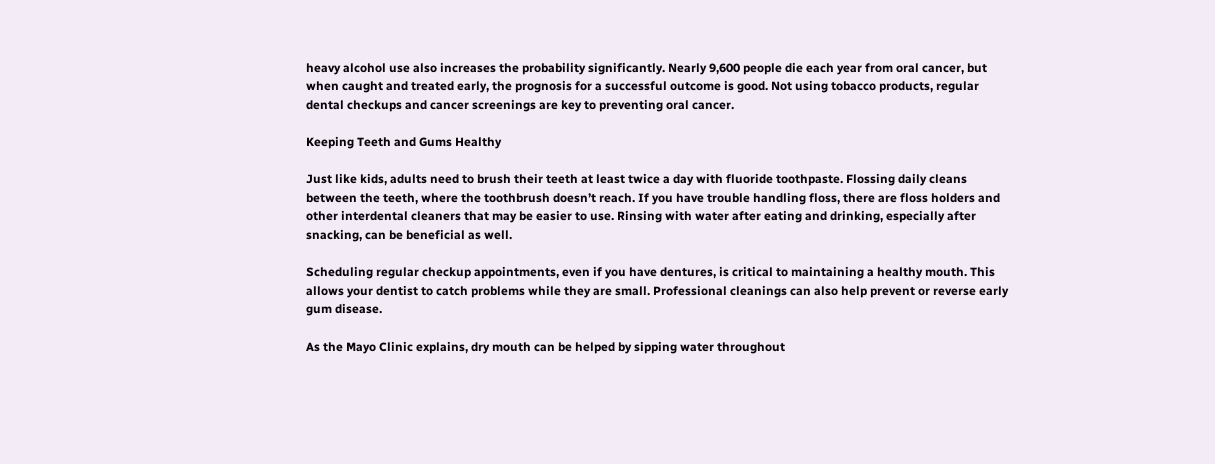heavy alcohol use also increases the probability significantly. Nearly 9,600 people die each year from oral cancer, but when caught and treated early, the prognosis for a successful outcome is good. Not using tobacco products, regular dental checkups and cancer screenings are key to preventing oral cancer.

Keeping Teeth and Gums Healthy

Just like kids, adults need to brush their teeth at least twice a day with fluoride toothpaste. Flossing daily cleans between the teeth, where the toothbrush doesn’t reach. If you have trouble handling floss, there are floss holders and other interdental cleaners that may be easier to use. Rinsing with water after eating and drinking, especially after snacking, can be beneficial as well.

Scheduling regular checkup appointments, even if you have dentures, is critical to maintaining a healthy mouth. This allows your dentist to catch problems while they are small. Professional cleanings can also help prevent or reverse early gum disease.

As the Mayo Clinic explains, dry mouth can be helped by sipping water throughout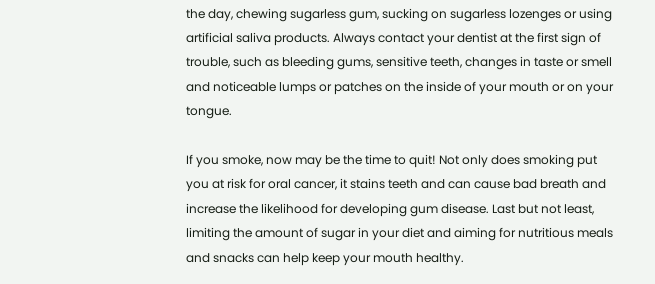the day, chewing sugarless gum, sucking on sugarless lozenges or using artificial saliva products. Always contact your dentist at the first sign of trouble, such as bleeding gums, sensitive teeth, changes in taste or smell and noticeable lumps or patches on the inside of your mouth or on your tongue.

If you smoke, now may be the time to quit! Not only does smoking put you at risk for oral cancer, it stains teeth and can cause bad breath and increase the likelihood for developing gum disease. Last but not least, limiting the amount of sugar in your diet and aiming for nutritious meals and snacks can help keep your mouth healthy.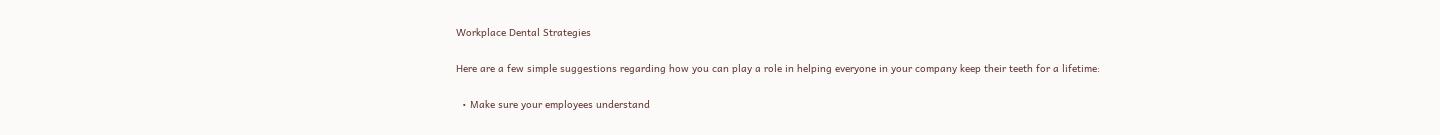Workplace Dental Strategies

Here are a few simple suggestions regarding how you can play a role in helping everyone in your company keep their teeth for a lifetime:

  • Make sure your employees understand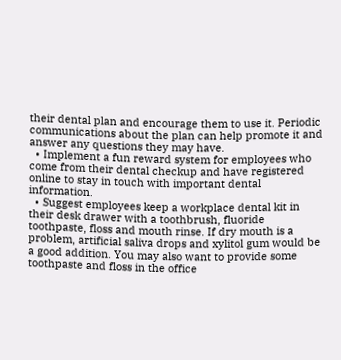their dental plan and encourage them to use it. Periodic communications about the plan can help promote it and answer any questions they may have.
  • Implement a fun reward system for employees who come from their dental checkup and have registered online to stay in touch with important dental information.
  • Suggest employees keep a workplace dental kit in their desk drawer with a toothbrush, fluoride toothpaste, floss and mouth rinse. If dry mouth is a problem, artificial saliva drops and xylitol gum would be a good addition. You may also want to provide some toothpaste and floss in the office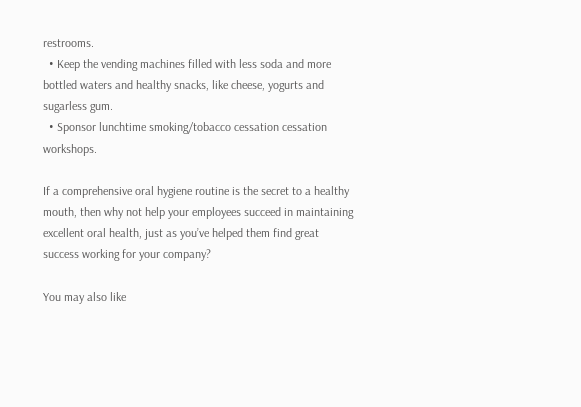restrooms.
  • Keep the vending machines filled with less soda and more bottled waters and healthy snacks, like cheese, yogurts and sugarless gum.
  • Sponsor lunchtime smoking/tobacco cessation cessation workshops.

If a comprehensive oral hygiene routine is the secret to a healthy mouth, then why not help your employees succeed in maintaining excellent oral health, just as you’ve helped them find great success working for your company?

You may also like